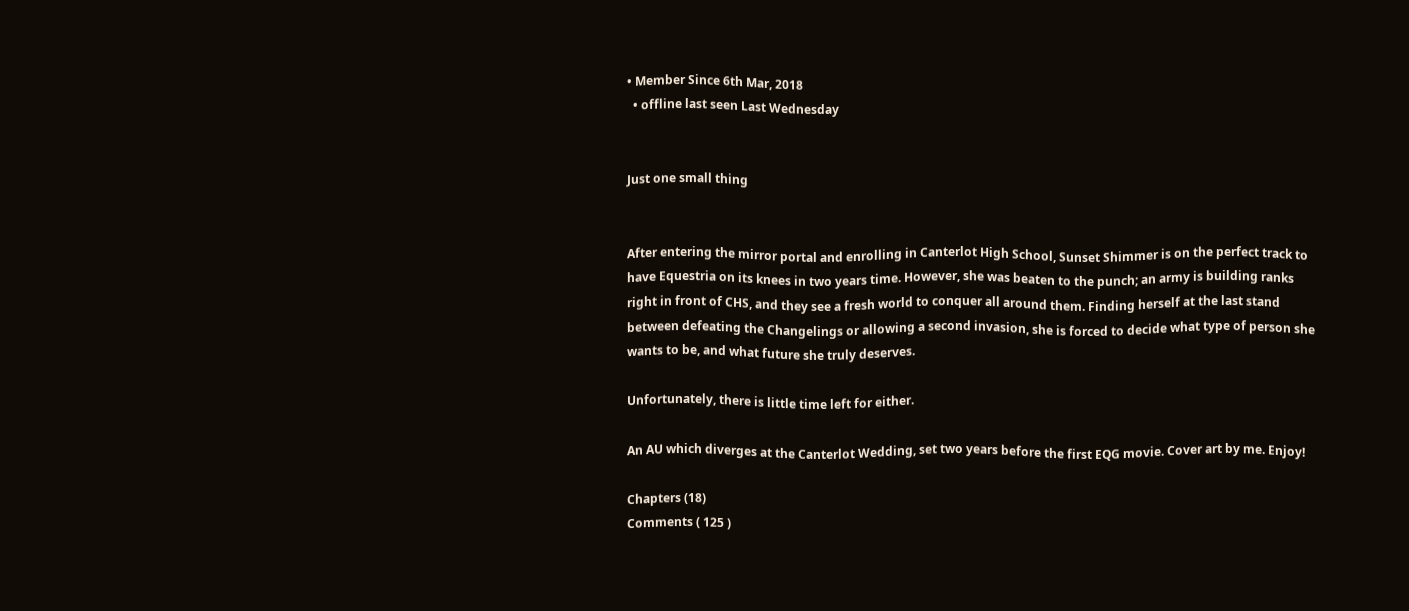• Member Since 6th Mar, 2018
  • offline last seen Last Wednesday


Just one small thing


After entering the mirror portal and enrolling in Canterlot High School, Sunset Shimmer is on the perfect track to have Equestria on its knees in two years time. However, she was beaten to the punch; an army is building ranks right in front of CHS, and they see a fresh world to conquer all around them. Finding herself at the last stand between defeating the Changelings or allowing a second invasion, she is forced to decide what type of person she wants to be, and what future she truly deserves.

Unfortunately, there is little time left for either.

An AU which diverges at the Canterlot Wedding, set two years before the first EQG movie. Cover art by me. Enjoy!

Chapters (18)
Comments ( 125 )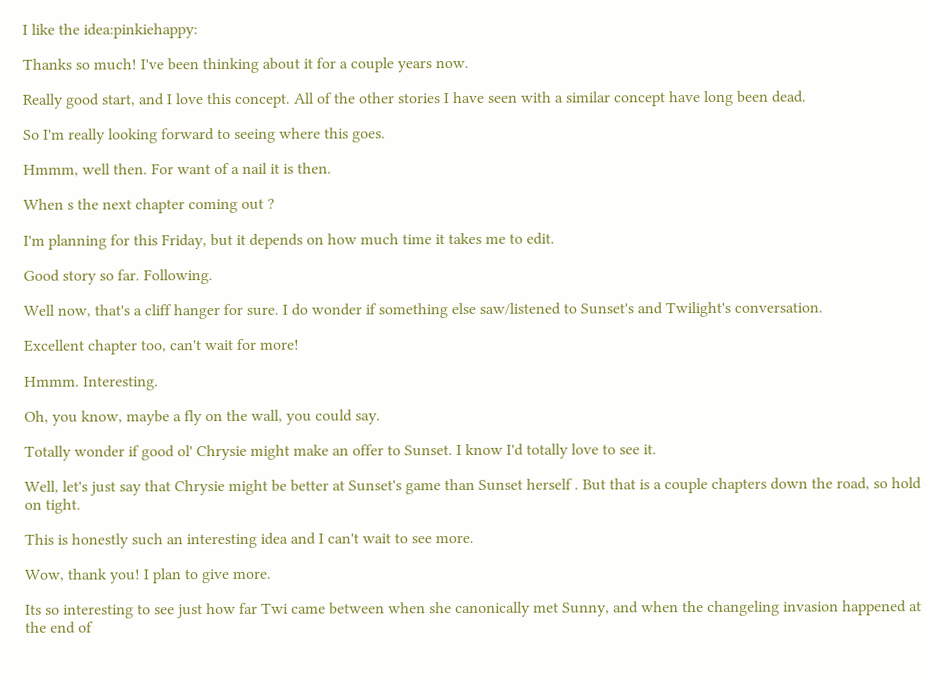I like the idea:pinkiehappy:

Thanks so much! I've been thinking about it for a couple years now.

Really good start, and I love this concept. All of the other stories I have seen with a similar concept have long been dead.

So I'm really looking forward to seeing where this goes.

Hmmm, well then. For want of a nail it is then.

When s the next chapter coming out ?

I'm planning for this Friday, but it depends on how much time it takes me to edit.

Good story so far. Following.

Well now, that's a cliff hanger for sure. I do wonder if something else saw/listened to Sunset's and Twilight's conversation.

Excellent chapter too, can't wait for more!

Hmmm. Interesting.

Oh, you know, maybe a fly on the wall, you could say.

Totally wonder if good ol' Chrysie might make an offer to Sunset. I know I'd totally love to see it.

Well, let's just say that Chrysie might be better at Sunset's game than Sunset herself . But that is a couple chapters down the road, so hold on tight.

This is honestly such an interesting idea and I can't wait to see more.

Wow, thank you! I plan to give more.

Its so interesting to see just how far Twi came between when she canonically met Sunny, and when the changeling invasion happened at the end of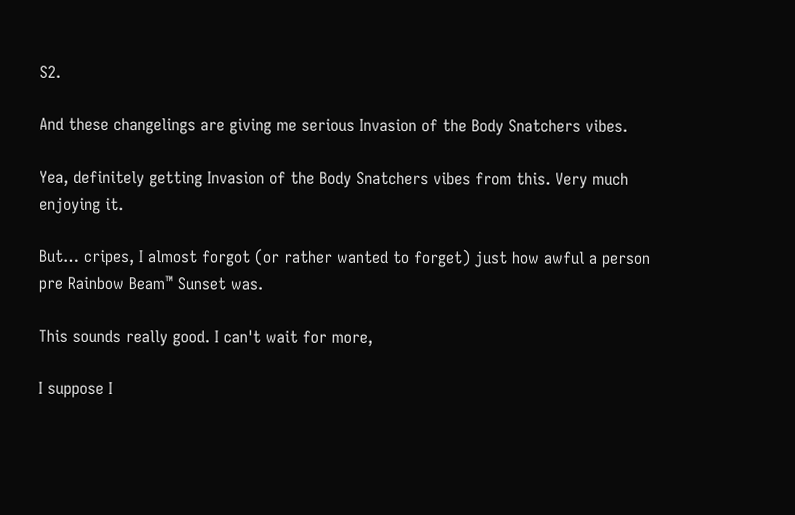S2.

And these changelings are giving me serious Invasion of the Body Snatchers vibes.

Yea, definitely getting Invasion of the Body Snatchers vibes from this. Very much enjoying it.

But… cripes, I almost forgot (or rather wanted to forget) just how awful a person pre Rainbow Beam™ Sunset was.

This sounds really good. I can't wait for more,

I suppose I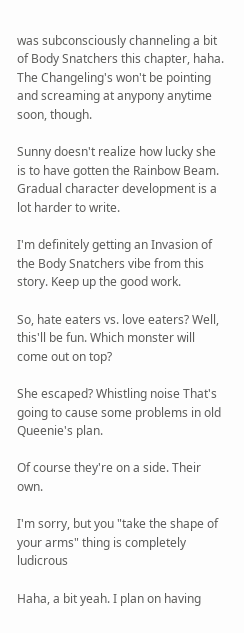was subconsciously channeling a bit of Body Snatchers this chapter, haha. The Changeling's won't be pointing and screaming at anypony anytime soon, though.

Sunny doesn't realize how lucky she is to have gotten the Rainbow Beam. Gradual character development is a lot harder to write.

I'm definitely getting an Invasion of the Body Snatchers vibe from this story. Keep up the good work.

So, hate eaters vs. love eaters? Well, this'll be fun. Which monster will come out on top?

She escaped? Whistling noise That's going to cause some problems in old Queenie's plan.

Of course they're on a side. Their own.

I'm sorry, but you "take the shape of your arms" thing is completely ludicrous

Haha, a bit yeah. I plan on having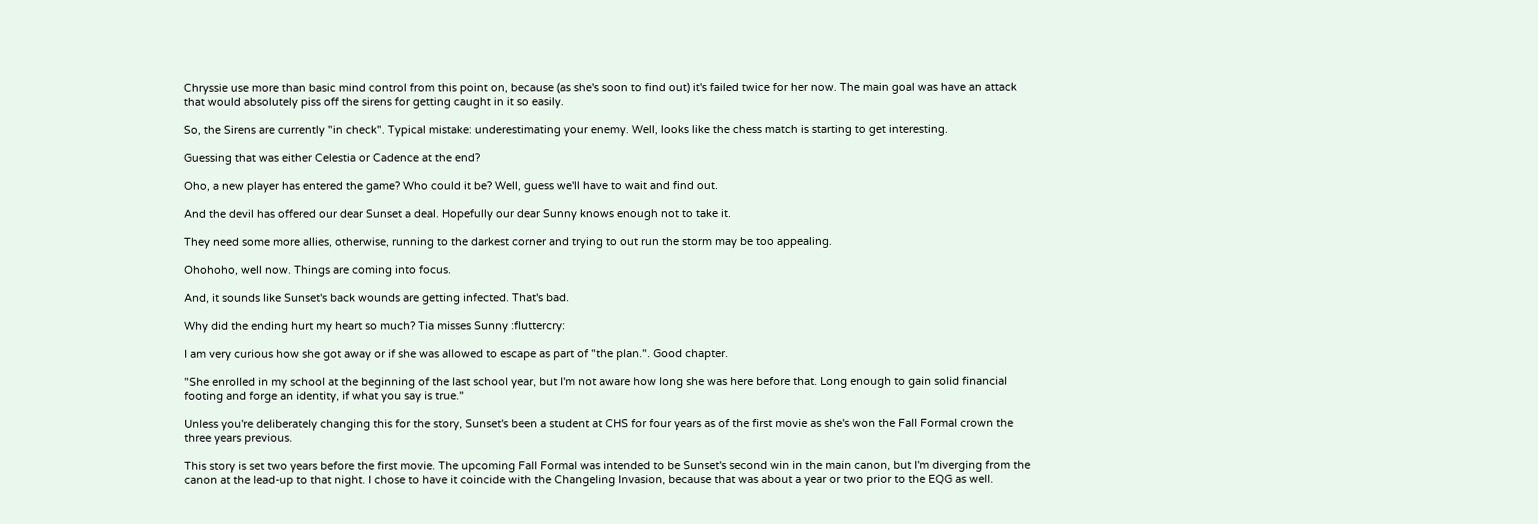Chryssie use more than basic mind control from this point on, because (as she's soon to find out) it's failed twice for her now. The main goal was have an attack that would absolutely piss off the sirens for getting caught in it so easily.

So, the Sirens are currently "in check". Typical mistake: underestimating your enemy. Well, looks like the chess match is starting to get interesting.

Guessing that was either Celestia or Cadence at the end?

Oho, a new player has entered the game? Who could it be? Well, guess we'll have to wait and find out.

And the devil has offered our dear Sunset a deal. Hopefully our dear Sunny knows enough not to take it.

They need some more allies, otherwise, running to the darkest corner and trying to out run the storm may be too appealing.

Ohohoho, well now. Things are coming into focus.

And, it sounds like Sunset's back wounds are getting infected. That's bad.

Why did the ending hurt my heart so much? Tia misses Sunny :fluttercry:

I am very curious how she got away or if she was allowed to escape as part of "the plan.". Good chapter.

"She enrolled in my school at the beginning of the last school year, but I'm not aware how long she was here before that. Long enough to gain solid financial footing and forge an identity, if what you say is true."

Unless you're deliberately changing this for the story, Sunset's been a student at CHS for four years as of the first movie as she's won the Fall Formal crown the three years previous.

This story is set two years before the first movie. The upcoming Fall Formal was intended to be Sunset's second win in the main canon, but I'm diverging from the canon at the lead-up to that night. I chose to have it coincide with the Changeling Invasion, because that was about a year or two prior to the EQG as well.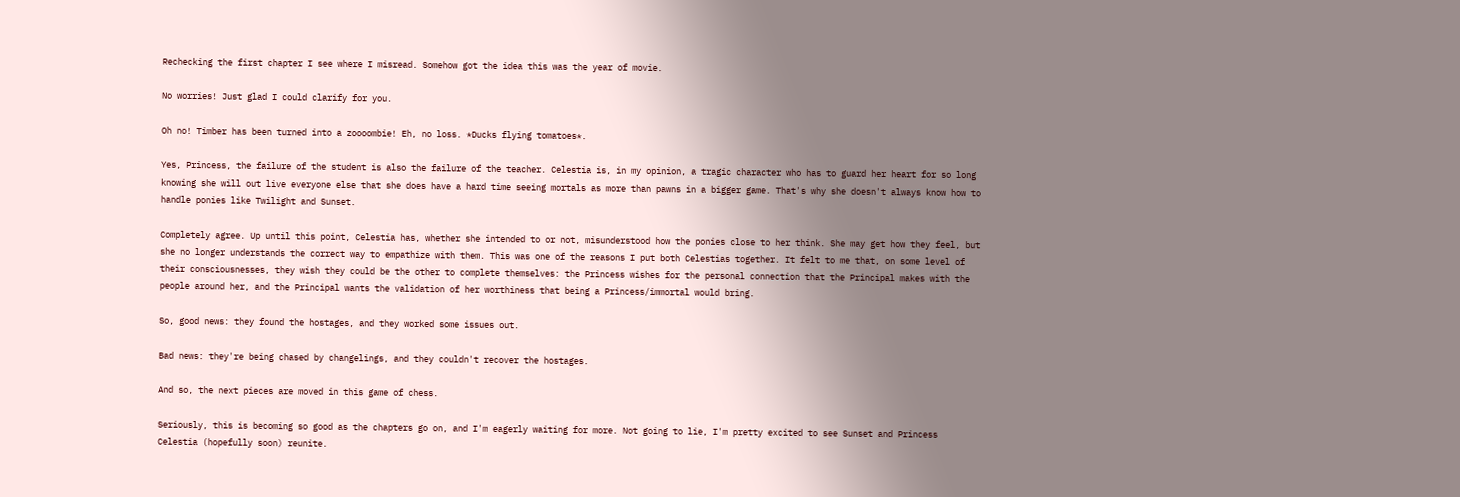Rechecking the first chapter I see where I misread. Somehow got the idea this was the year of movie.

No worries! Just glad I could clarify for you.

Oh no! Timber has been turned into a zoooombie! Eh, no loss. *Ducks flying tomatoes*.

Yes, Princess, the failure of the student is also the failure of the teacher. Celestia is, in my opinion, a tragic character who has to guard her heart for so long knowing she will out live everyone else that she does have a hard time seeing mortals as more than pawns in a bigger game. That's why she doesn't always know how to handle ponies like Twilight and Sunset.

Completely agree. Up until this point, Celestia has, whether she intended to or not, misunderstood how the ponies close to her think. She may get how they feel, but she no longer understands the correct way to empathize with them. This was one of the reasons I put both Celestias together. It felt to me that, on some level of their consciousnesses, they wish they could be the other to complete themselves: the Princess wishes for the personal connection that the Principal makes with the people around her, and the Principal wants the validation of her worthiness that being a Princess/immortal would bring.

So, good news: they found the hostages, and they worked some issues out.

Bad news: they're being chased by changelings, and they couldn't recover the hostages.

And so, the next pieces are moved in this game of chess.

Seriously, this is becoming so good as the chapters go on, and I'm eagerly waiting for more. Not going to lie, I'm pretty excited to see Sunset and Princess Celestia (hopefully soon) reunite.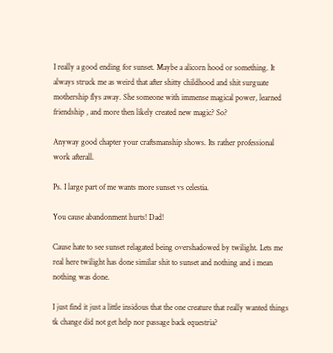I really a good ending for sunset. Maybe a alicorn hood or something. It always struck me as weird that after shitty childhood and shit surguate mothership flys away. She someone with immense magical power, learned friendship , and more then likely created new magic? So?

Anyway good chapter your craftsmanship shows. Its rather professional work afterall.

Ps. I large part of me wants more sunset vs celestia.

You cause abandonment hurts! Dad!

Cause hate to see sunset relagated being overshadowed by twilight. Lets me real here twilight has done similar shit to sunset and nothing and i mean nothing was done.

I just find it just a little insidous that the one creature that really wanted things tk change did not get help nor passage back equestria?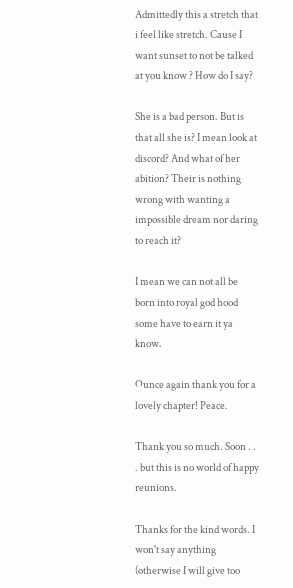Admittedly this a stretch that i feel like stretch. Cause I want sunset to not be talked at you know ? How do I say?

She is a bad person. But is that all she is? I mean look at discord? And what of her abition? Their is nothing wrong with wanting a impossible dream nor daring to reach it?

I mean we can not all be born into royal god hood some have to earn it ya know.

Ounce again thank you for a lovely chapter! Peace.

Thank you so much. Soon . . . but this is no world of happy reunions.

Thanks for the kind words. I won't say anything (otherwise I will give too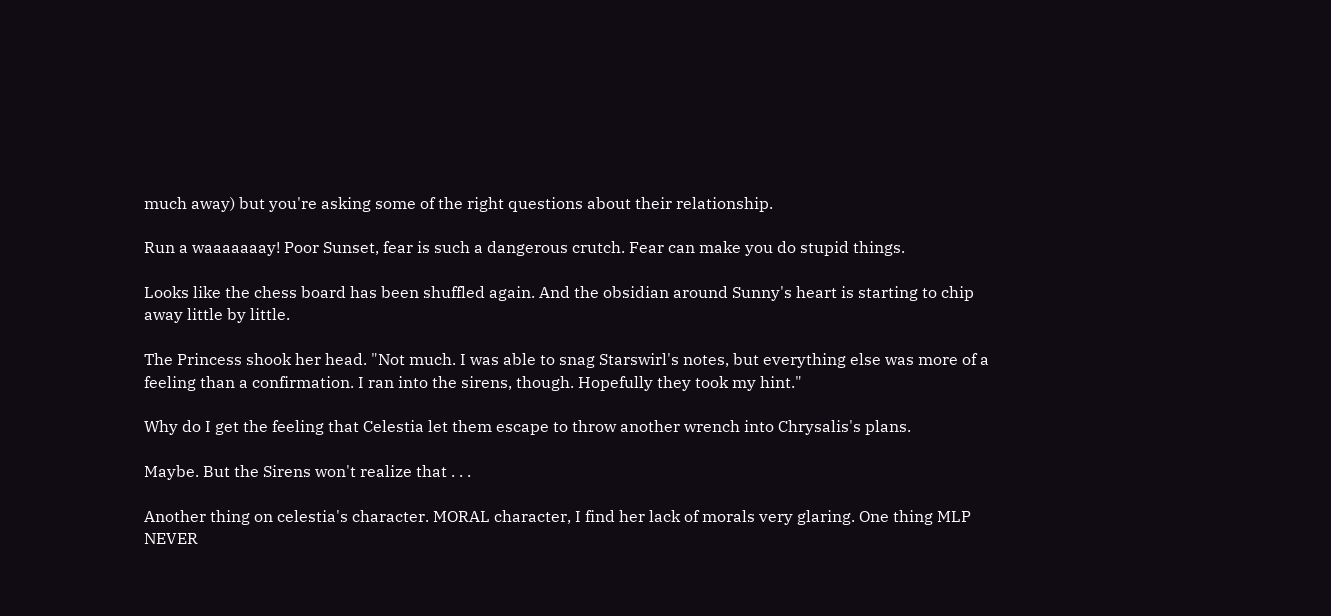much away) but you're asking some of the right questions about their relationship.

Run a waaaaaaay! Poor Sunset, fear is such a dangerous crutch. Fear can make you do stupid things.

Looks like the chess board has been shuffled again. And the obsidian around Sunny's heart is starting to chip away little by little.

The Princess shook her head. "Not much. I was able to snag Starswirl's notes, but everything else was more of a feeling than a confirmation. I ran into the sirens, though. Hopefully they took my hint."

Why do I get the feeling that Celestia let them escape to throw another wrench into Chrysalis's plans.

Maybe. But the Sirens won't realize that . . .

Another thing on celestia's character. MORAL character, I find her lack of morals very glaring. One thing MLP NEVER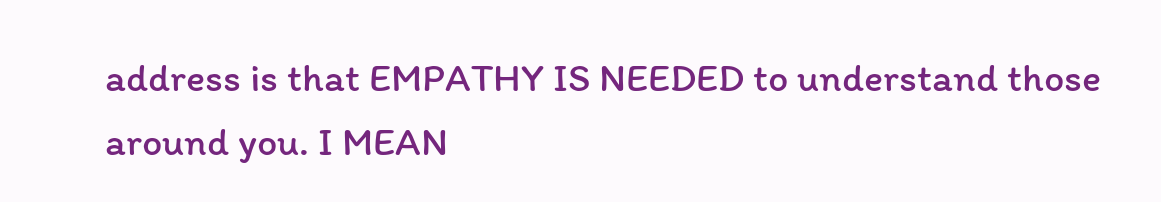address is that EMPATHY IS NEEDED to understand those around you. I MEAN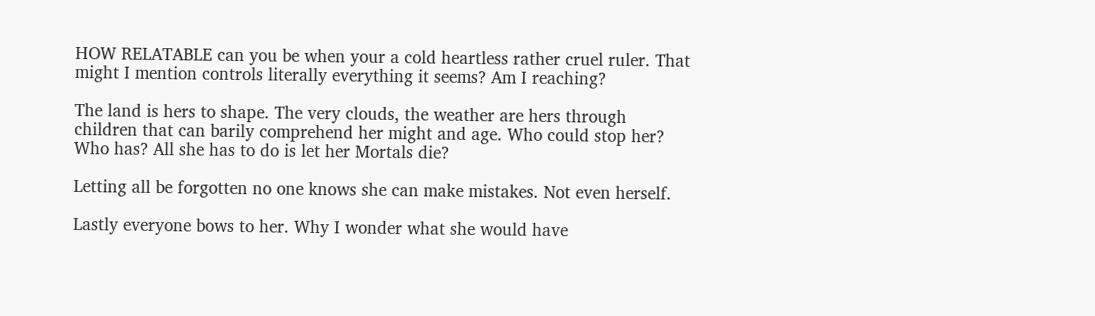HOW RELATABLE can you be when your a cold heartless rather cruel ruler. That might I mention controls literally everything it seems? Am I reaching?

The land is hers to shape. The very clouds, the weather are hers through children that can barily comprehend her might and age. Who could stop her? Who has? All she has to do is let her Mortals die?

Letting all be forgotten no one knows she can make mistakes. Not even herself.

Lastly everyone bows to her. Why I wonder what she would have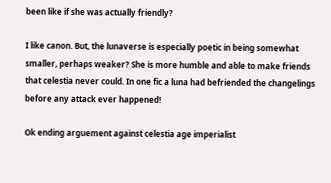been like if she was actually friendly?

I like canon. But, the lunaverse is especially poetic in being somewhat smaller, perhaps weaker? She is more humble and able to make friends that celestia never could. In one fic a luna had befriended the changelings before any attack ever happened!

Ok ending arguement against celestia age imperialist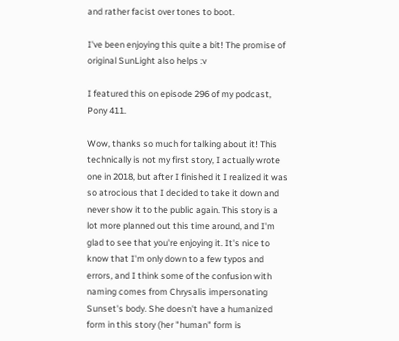and rather facist over tones to boot.

I've been enjoying this quite a bit! The promise of original SunLight also helps :v

I featured this on episode 296 of my podcast, Pony 411.

Wow, thanks so much for talking about it! This technically is not my first story, I actually wrote one in 2018, but after I finished it I realized it was so atrocious that I decided to take it down and never show it to the public again. This story is a lot more planned out this time around, and I'm glad to see that you're enjoying it. It's nice to know that I'm only down to a few typos and errors, and I think some of the confusion with naming comes from Chrysalis impersonating Sunset's body. She doesn't have a humanized form in this story (her "human" form is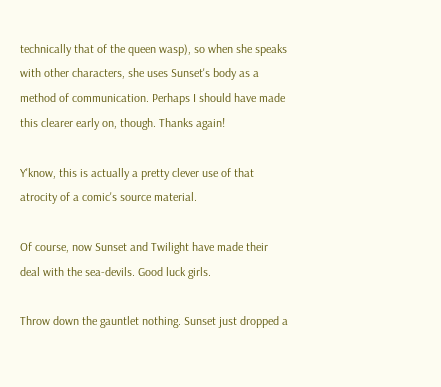technically that of the queen wasp), so when she speaks with other characters, she uses Sunset's body as a method of communication. Perhaps I should have made this clearer early on, though. Thanks again!

Y'know, this is actually a pretty clever use of that atrocity of a comic's source material.

Of course, now Sunset and Twilight have made their deal with the sea-devils. Good luck girls.

Throw down the gauntlet nothing. Sunset just dropped a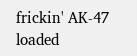frickin' AK-47 loaded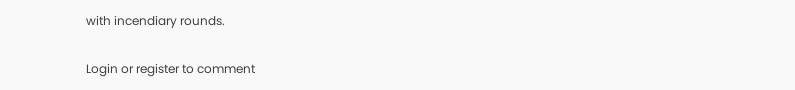with incendiary rounds.

Login or register to comment